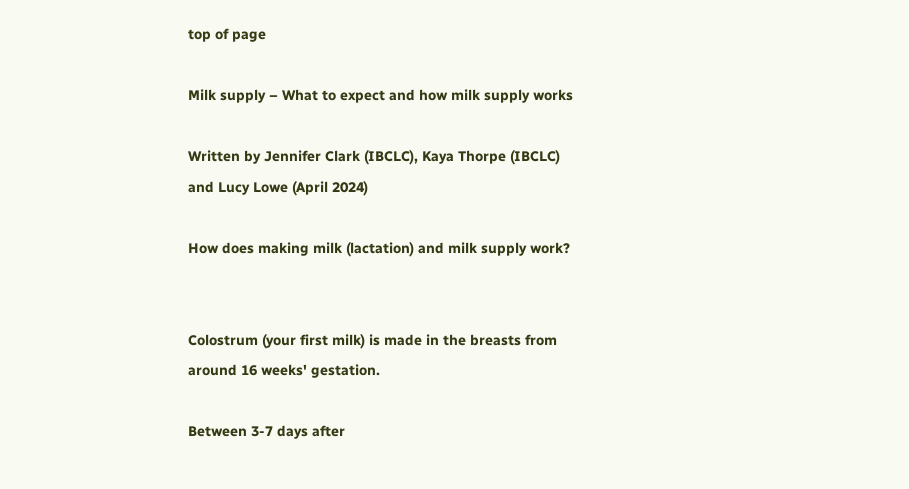top of page

Milk supply – What to expect and how milk supply works

Written by Jennifer Clark (IBCLC), Kaya Thorpe (IBCLC) and Lucy Lowe (April 2024)

How does making milk (lactation) and milk supply work?


Colostrum (your first milk) is made in the breasts from around 16 weeks' gestation.

Between 3-7 days after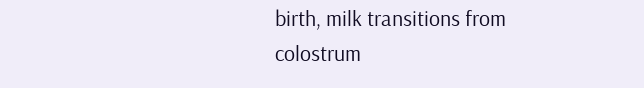birth, milk transitions from colostrum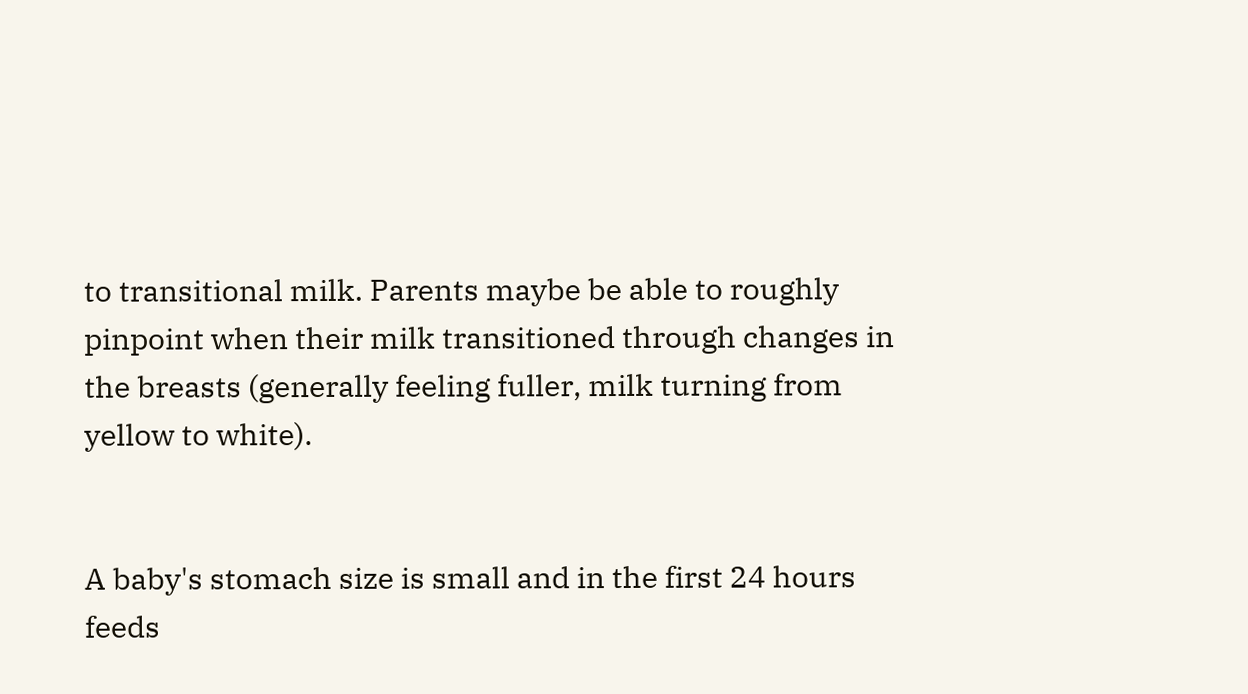to transitional milk. Parents maybe be able to roughly pinpoint when their milk transitioned through changes in the breasts (generally feeling fuller, milk turning from yellow to white).


A baby's stomach size is small and in the first 24 hours feeds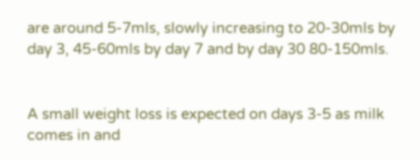are around 5-7mls, slowly increasing to 20-30mls by day 3, 45-60mls by day 7 and by day 30 80-150mls.


A small weight loss is expected on days 3-5 as milk comes in and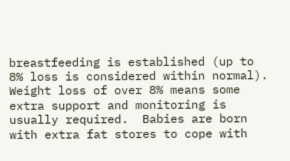breastfeeding is established (up to 8% loss is considered within normal). Weight loss of over 8% means some extra support and monitoring is usually required.  Babies are born with extra fat stores to cope with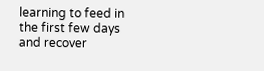learning to feed in the first few days and recover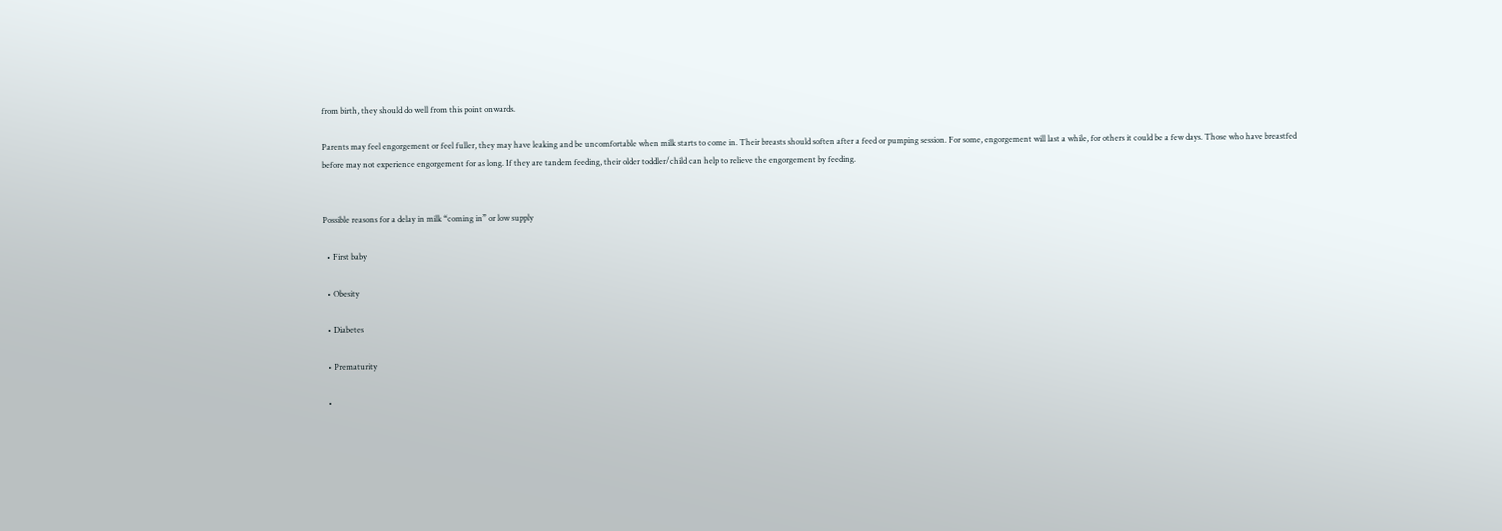from birth, they should do well from this point onwards.

Parents may feel engorgement or feel fuller, they may have leaking and be uncomfortable when milk starts to come in. Their breasts should soften after a feed or pumping session. For some, engorgement will last a while, for others it could be a few days. Those who have breastfed before may not experience engorgement for as long. If they are tandem feeding, their older toddler/child can help to relieve the engorgement by feeding.


Possible reasons for a delay in milk “coming in” or low supply

  • First baby

  • Obesity

  • Diabetes

  • Prematurity

  •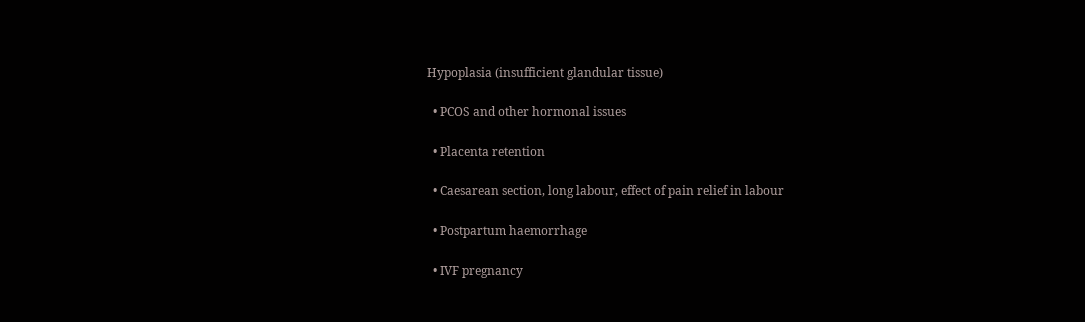Hypoplasia (insufficient glandular tissue)

  • PCOS and other hormonal issues

  • Placenta retention

  • Caesarean section, long labour, effect of pain relief in labour

  • Postpartum haemorrhage

  • IVF pregnancy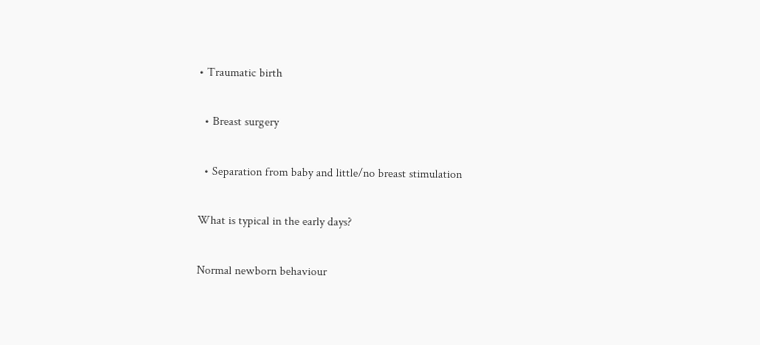• Traumatic birth

  • Breast surgery

  • Separation from baby and little/no breast stimulation

What is typical in the early days?

Normal newborn behaviour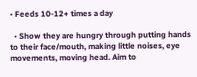• Feeds 10-12+ times a day

  • Show they are hungry through putting hands to their face/mouth, making little noises, eye movements, moving head. Aim to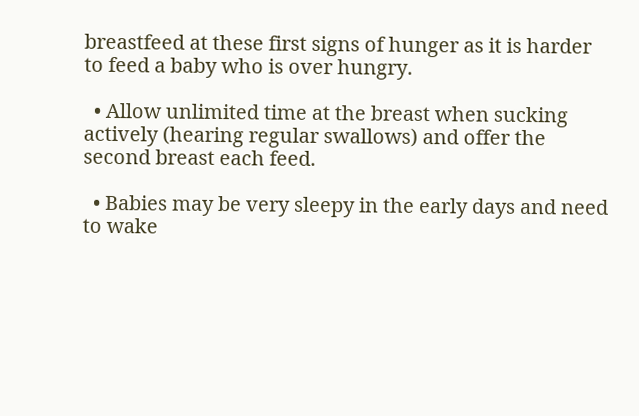breastfeed at these first signs of hunger as it is harder to feed a baby who is over hungry.

  • Allow unlimited time at the breast when sucking actively (hearing regular swallows) and offer the second breast each feed.

  • Babies may be very sleepy in the early days and need to wake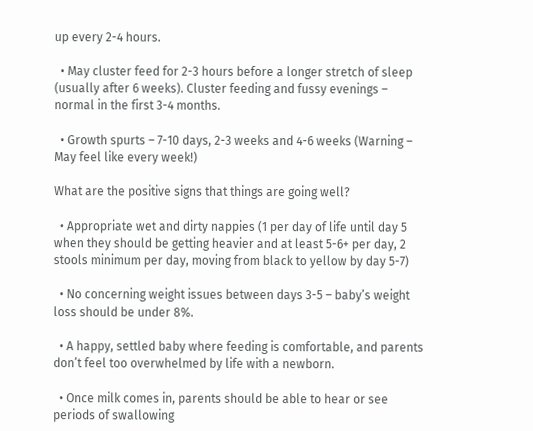up every 2-4 hours.

  • May cluster feed for 2-3 hours before a longer stretch of sleep (usually after 6 weeks). Cluster feeding and fussy evenings – normal in the first 3-4 months.

  • Growth spurts – 7-10 days, 2-3 weeks and 4-6 weeks (Warning – May feel like every week!)

What are the positive signs that things are going well?

  • Appropriate wet and dirty nappies (1 per day of life until day 5 when they should be getting heavier and at least 5-6+ per day, 2 stools minimum per day, moving from black to yellow by day 5-7)

  • No concerning weight issues between days 3-5 – baby’s weight loss should be under 8%.

  • A happy, settled baby where feeding is comfortable, and parents don’t feel too overwhelmed by life with a newborn.

  • Once milk comes in, parents should be able to hear or see periods of swallowing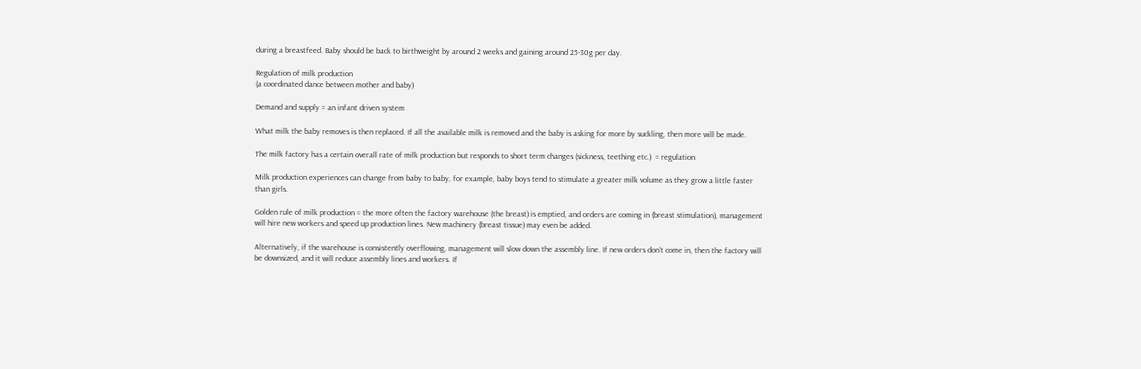during a breastfeed. Baby should be back to birthweight by around 2 weeks and gaining around 25-30g per day.

Regulation of milk production
(a coordinated dance between mother and baby)

Demand and supply = an infant driven system

What milk the baby removes is then replaced. If all the available milk is removed and the baby is asking for more by suckling, then more will be made.

The milk factory has a certain overall rate of milk production but responds to short term changes (sickness, teething etc.)  = regulation

Milk production experiences can change from baby to baby, for example, baby boys tend to stimulate a greater milk volume as they grow a little faster than girls.

Golden rule of milk production = the more often the factory warehouse (the breast) is emptied, and orders are coming in (breast stimulation), management will hire new workers and speed up production lines. New machinery (breast tissue) may even be added.

Alternatively, if the warehouse is consistently overflowing, management will slow down the assembly line. If new orders don’t come in, then the factory will be downsized, and it will reduce assembly lines and workers. If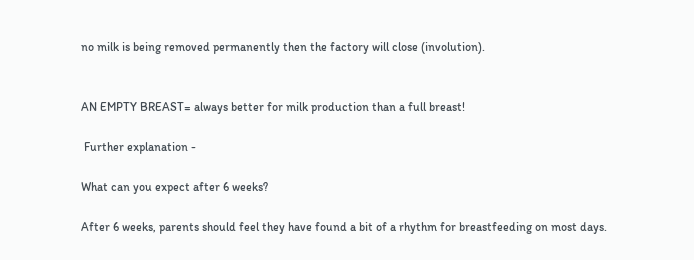no milk is being removed permanently then the factory will close (involution).


AN EMPTY BREAST= always better for milk production than a full breast!

 Further explanation -

What can you expect after 6 weeks?

After 6 weeks, parents should feel they have found a bit of a rhythm for breastfeeding on most days.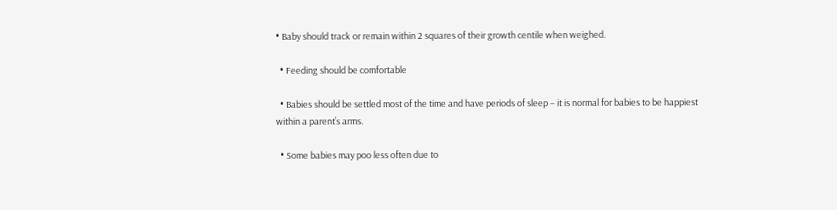• Baby should track or remain within 2 squares of their growth centile when weighed.

  • Feeding should be comfortable

  • Babies should be settled most of the time and have periods of sleep – it is normal for babies to be happiest within a parent’s arms.

  • Some babies may poo less often due to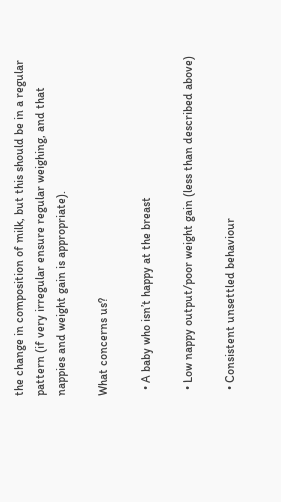the change in composition of milk, but this should be in a regular pattern (if very irregular ensure regular weighing, and that nappies and weight gain is appropriate).

What concerns us?

  • A baby who isn’t happy at the breast

  • Low nappy output/poor weight gain (less than described above)

  • Consistent unsettled behaviour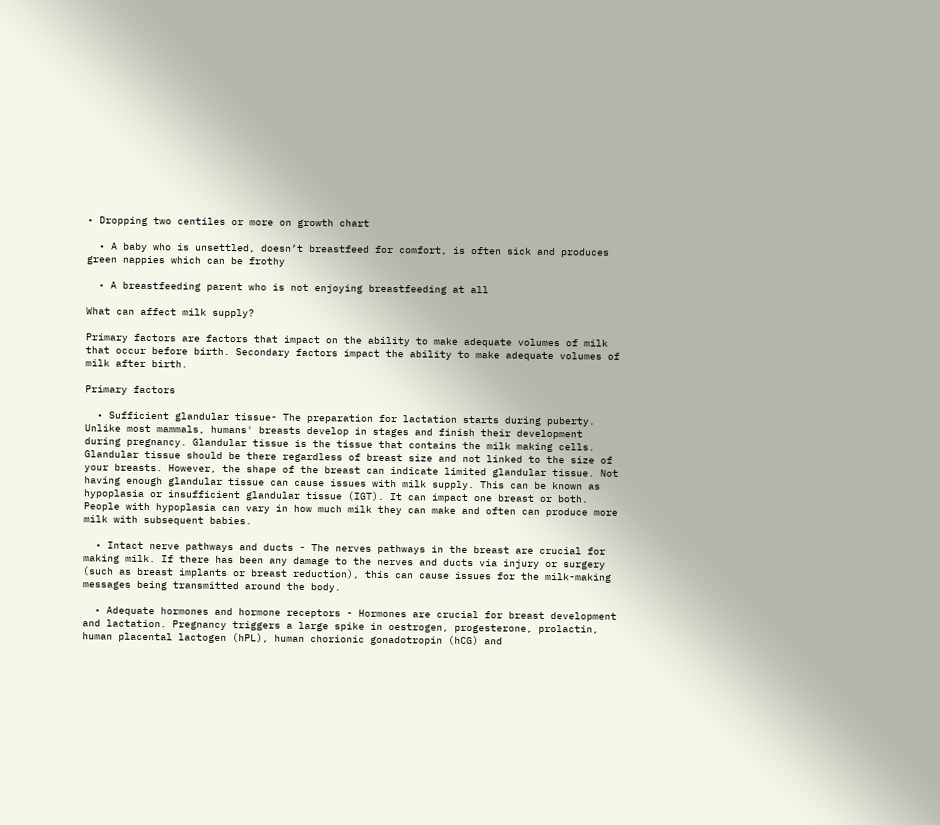• Dropping two centiles or more on growth chart

  • A baby who is unsettled, doesn’t breastfeed for comfort, is often sick and produces green nappies which can be frothy

  • A breastfeeding parent who is not enjoying breastfeeding at all

What can affect milk supply?

Primary factors are factors that impact on the ability to make adequate volumes of milk that occur before birth. Secondary factors impact the ability to make adequate volumes of milk after birth.

Primary factors

  • Sufficient glandular tissue- The preparation for lactation starts during puberty. Unlike most mammals, humans' breasts develop in stages and finish their development during pregnancy. Glandular tissue is the tissue that contains the milk making cells. Glandular tissue should be there regardless of breast size and not linked to the size of your breasts. However, the shape of the breast can indicate limited glandular tissue. Not having enough glandular tissue can cause issues with milk supply. This can be known as hypoplasia or insufficient glandular tissue (IGT). It can impact one breast or both. People with hypoplasia can vary in how much milk they can make and often can produce more milk with subsequent babies.

  • Intact nerve pathways and ducts - The nerves pathways in the breast are crucial for making milk. If there has been any damage to the nerves and ducts via injury or surgery (such as breast implants or breast reduction), this can cause issues for the milk-making messages being transmitted around the body.

  • Adequate hormones and hormone receptors - Hormones are crucial for breast development and lactation. Pregnancy triggers a large spike in oestrogen, progesterone, prolactin, human placental lactogen (hPL), human chorionic gonadotropin (hCG) and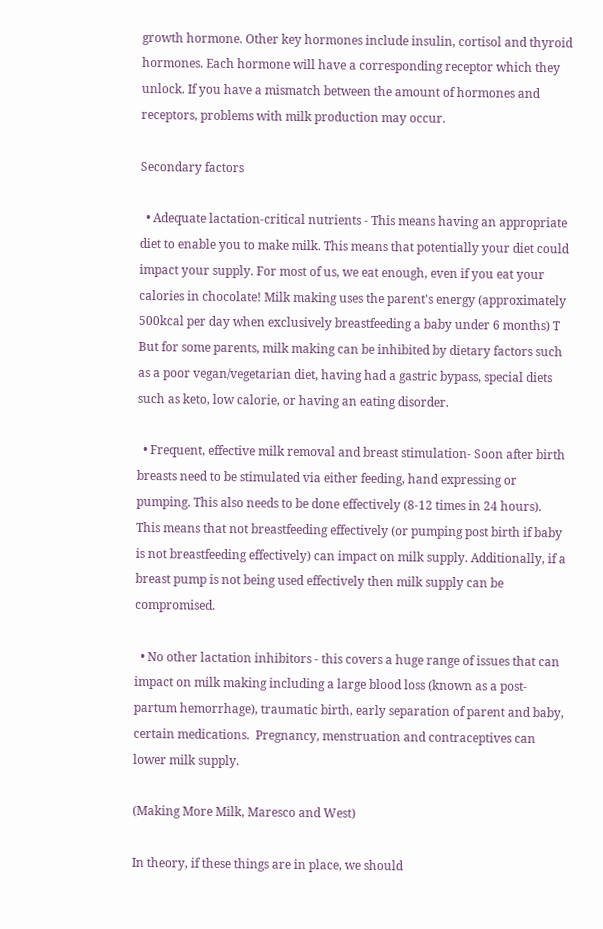growth hormone. Other key hormones include insulin, cortisol and thyroid hormones. Each hormone will have a corresponding receptor which they unlock. If you have a mismatch between the amount of hormones and receptors, problems with milk production may occur.

Secondary factors

  • Adequate lactation-critical nutrients - This means having an appropriate diet to enable you to make milk. This means that potentially your diet could impact your supply. For most of us, we eat enough, even if you eat your calories in chocolate! Milk making uses the parent's energy (approximately 500kcal per day when exclusively breastfeeding a baby under 6 months) T But for some parents, milk making can be inhibited by dietary factors such as a poor vegan/vegetarian diet, having had a gastric bypass, special diets such as keto, low calorie, or having an eating disorder.

  • Frequent, effective milk removal and breast stimulation- Soon after birth breasts need to be stimulated via either feeding, hand expressing or pumping. This also needs to be done effectively (8-12 times in 24 hours). This means that not breastfeeding effectively (or pumping post birth if baby is not breastfeeding effectively) can impact on milk supply. Additionally, if a breast pump is not being used effectively then milk supply can be compromised.

  • No other lactation inhibitors - this covers a huge range of issues that can impact on milk making including a large blood loss (known as a post-partum hemorrhage), traumatic birth, early separation of parent and baby, certain medications.  Pregnancy, menstruation and contraceptives can lower milk supply.

(Making More Milk, Maresco and West)

In theory, if these things are in place, we should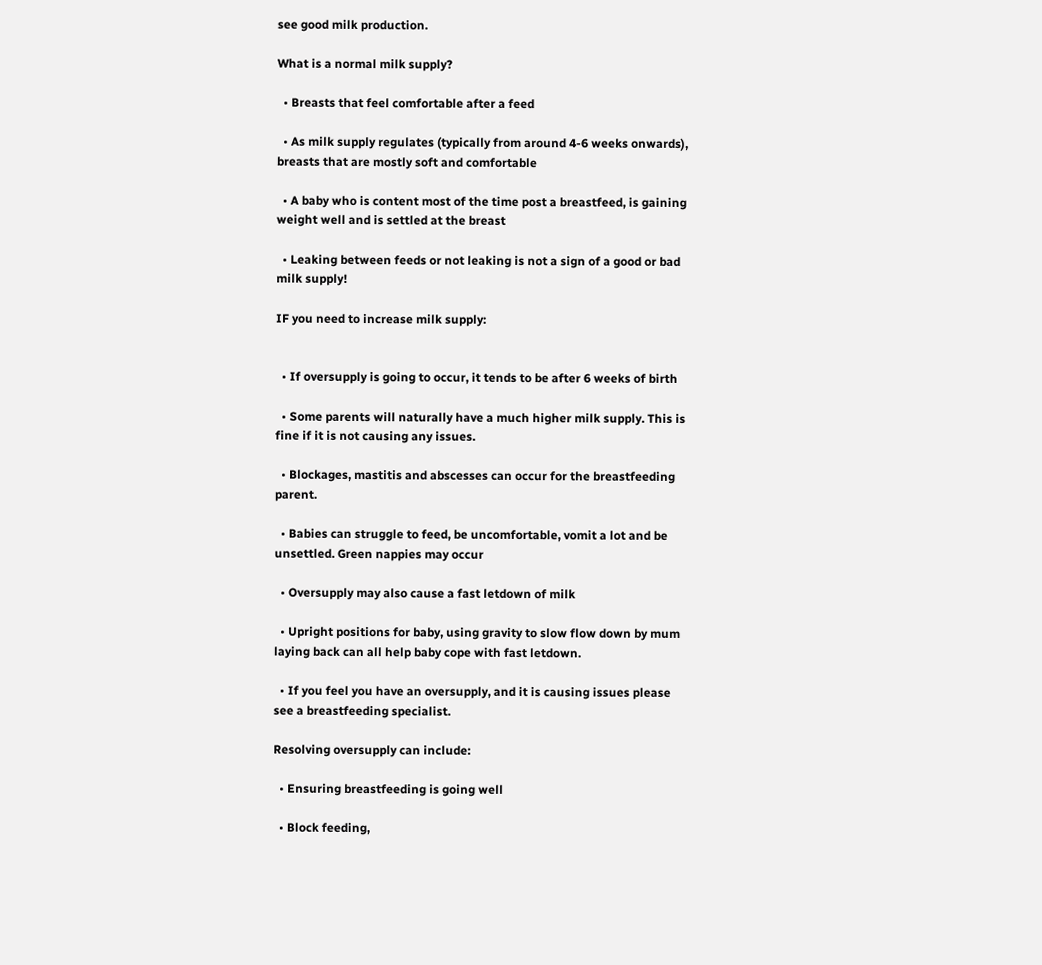see good milk production.

What is a normal milk supply?

  • Breasts that feel comfortable after a feed

  • As milk supply regulates (typically from around 4-6 weeks onwards), breasts that are mostly soft and comfortable

  • A baby who is content most of the time post a breastfeed, is gaining weight well and is settled at the breast

  • Leaking between feeds or not leaking is not a sign of a good or bad milk supply!

IF you need to increase milk supply:


  • If oversupply is going to occur, it tends to be after 6 weeks of birth

  • Some parents will naturally have a much higher milk supply. This is fine if it is not causing any issues.

  • Blockages, mastitis and abscesses can occur for the breastfeeding parent.

  • Babies can struggle to feed, be uncomfortable, vomit a lot and be unsettled. Green nappies may occur

  • Oversupply may also cause a fast letdown of milk

  • Upright positions for baby, using gravity to slow flow down by mum laying back can all help baby cope with fast letdown.

  • If you feel you have an oversupply, and it is causing issues please see a breastfeeding specialist.

Resolving oversupply can include:

  • Ensuring breastfeeding is going well

  • Block feeding,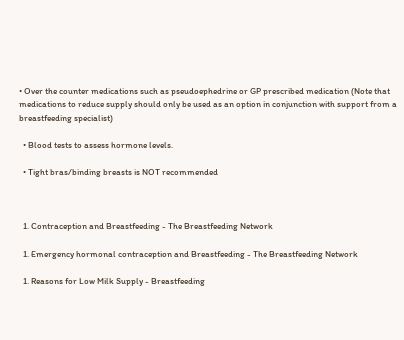• Over the counter medications such as pseudoephedrine or GP prescribed medication (Note that medications to reduce supply should only be used as an option in conjunction with support from a breastfeeding specialist)

  • Blood tests to assess hormone levels.

  • Tight bras/binding breasts is NOT recommended



  1. Contraception and Breastfeeding - The Breastfeeding Network

  1. Emergency hormonal contraception and Breastfeeding - The Breastfeeding Network

  1. Reasons for Low Milk Supply - Breastfeeding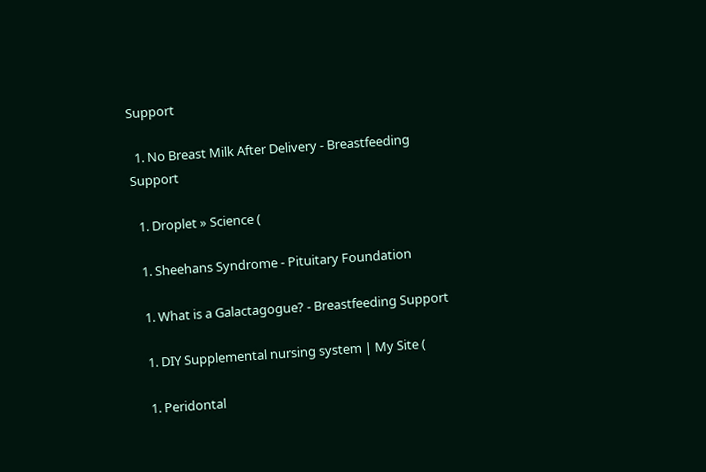Support

  1. No Breast Milk After Delivery - Breastfeeding Support

  1. Droplet » Science (

  1. Sheehans Syndrome - Pituitary Foundation

  1. What is a Galactagogue? - Breastfeeding Support

  1. DIY Supplemental nursing system | My Site (

  1. Peridontal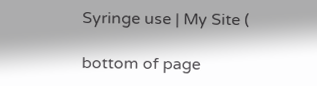Syringe use | My Site (

bottom of page